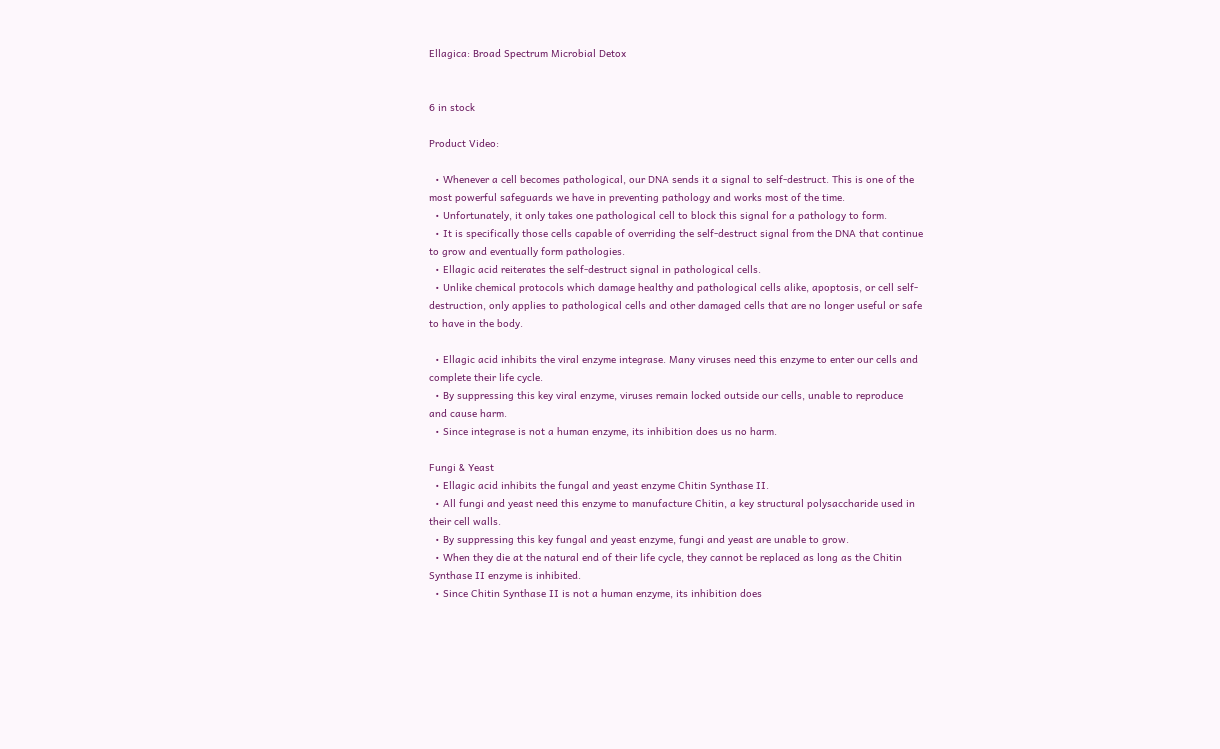Ellagica: Broad Spectrum Microbial Detox


6 in stock

Product Video:

  • Whenever a cell becomes pathological, our DNA sends it a signal to self-destruct. This is one of the most powerful safeguards we have in preventing pathology and works most of the time.
  • Unfortunately, it only takes one pathological cell to block this signal for a pathology to form.
  • It is specifically those cells capable of overriding the self-destruct signal from the DNA that continue to grow and eventually form pathologies.
  • Ellagic acid reiterates the self-destruct signal in pathological cells.
  • Unlike chemical protocols which damage healthy and pathological cells alike, apoptosis, or cell self-destruction, only applies to pathological cells and other damaged cells that are no longer useful or safe to have in the body.

  • Ellagic acid inhibits the viral enzyme integrase. Many viruses need this enzyme to enter our cells and complete their life cycle.
  • By suppressing this key viral enzyme, viruses remain locked outside our cells, unable to reproduce and cause harm.
  • Since integrase is not a human enzyme, its inhibition does us no harm.

Fungi & Yeast
  • Ellagic acid inhibits the fungal and yeast enzyme Chitin Synthase II.
  • All fungi and yeast need this enzyme to manufacture Chitin, a key structural polysaccharide used in their cell walls.
  • By suppressing this key fungal and yeast enzyme, fungi and yeast are unable to grow.
  • When they die at the natural end of their life cycle, they cannot be replaced as long as the Chitin Synthase II enzyme is inhibited.
  • Since Chitin Synthase II is not a human enzyme, its inhibition does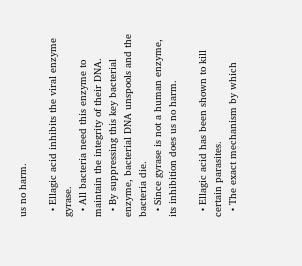us no harm.

  • Ellagic acid inhibits the viral enzyme gyrase.
  • All bacteria need this enzyme to maintain the integrity of their DNA.
  • By suppressing this key bacterial enzyme, bacterial DNA unspools and the bacteria die.
  • Since gyrase is not a human enzyme, its inhibition does us no harm.

  • Ellagic acid has been shown to kill certain parasites.
  • The exact mechanism by which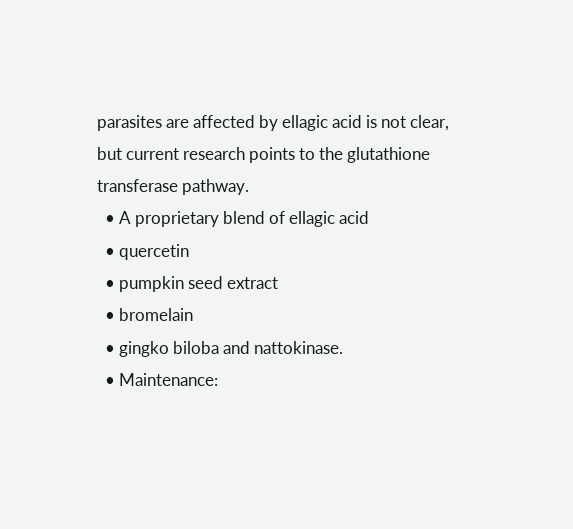parasites are affected by ellagic acid is not clear, but current research points to the glutathione transferase pathway.
  • A proprietary blend of ellagic acid
  • quercetin
  • pumpkin seed extract
  • bromelain
  • gingko biloba and nattokinase.
  • Maintenance: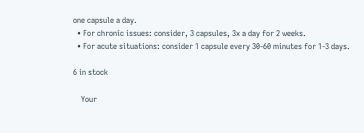one capsule a day.
  • For chronic issues: consider, 3 capsules, 3x a day for 2 weeks.
  • For acute situations: consider 1 capsule every 30-60 minutes for 1-3 days.

6 in stock

    Your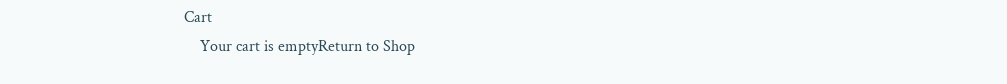Cart
    Your cart is emptyReturn to Shop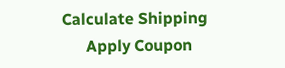Calculate Shipping
      Apply Coupon